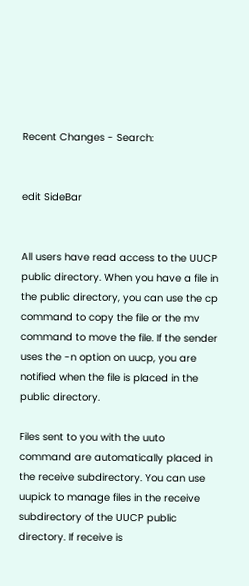Recent Changes - Search:


edit SideBar


All users have read access to the UUCP public directory. When you have a file in the public directory, you can use the cp command to copy the file or the mv command to move the file. If the sender uses the -n option on uucp, you are notified when the file is placed in the public directory.

Files sent to you with the uuto command are automatically placed in the receive subdirectory. You can use uupick to manage files in the receive subdirectory of the UUCP public directory. If receive is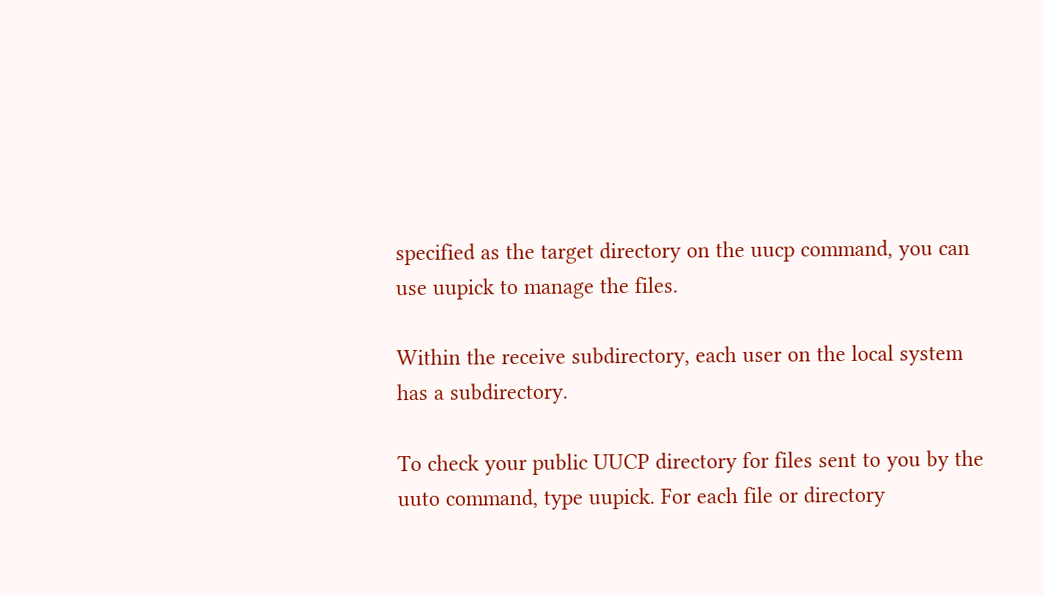specified as the target directory on the uucp command, you can use uupick to manage the files.

Within the receive subdirectory, each user on the local system has a subdirectory.

To check your public UUCP directory for files sent to you by the uuto command, type uupick. For each file or directory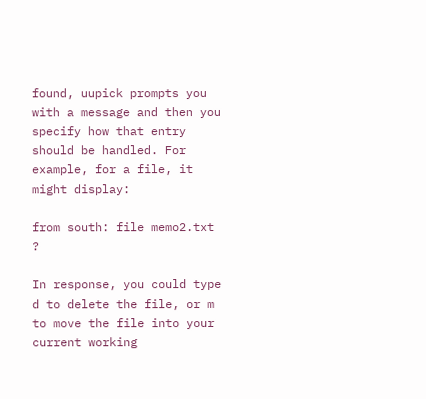found, uupick prompts you with a message and then you specify how that entry should be handled. For example, for a file, it might display:

from south: file memo2.txt ?

In response, you could type d to delete the file, or m to move the file into your current working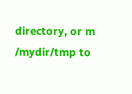directory, or m /mydir/tmp to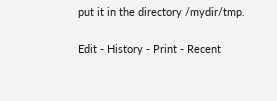put it in the directory /mydir/tmp.

Edit - History - Print - Recent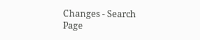Changes - Search
Page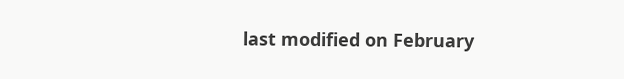last modified on February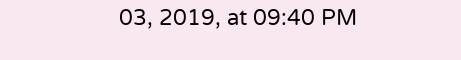03, 2019, at 09:40 PM